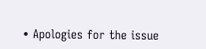• Apologies for the issue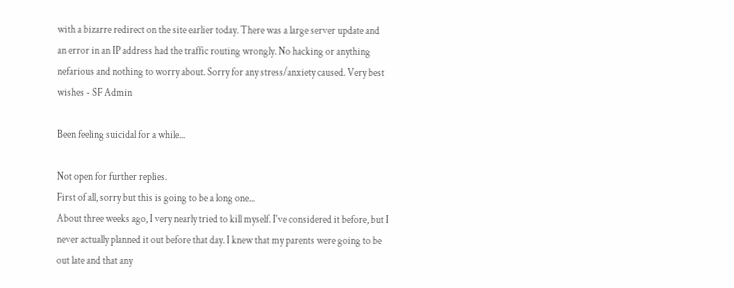with a bizarre redirect on the site earlier today. There was a large server update and an error in an IP address had the traffic routing wrongly. No hacking or anything nefarious and nothing to worry about. Sorry for any stress/anxiety caused. Very best wishes - SF Admin

Been feeling suicidal for a while...

Not open for further replies.
First of all, sorry but this is going to be a long one...
About three weeks ago, I very nearly tried to kill myself. I've considered it before, but I never actually planned it out before that day. I knew that my parents were going to be out late and that any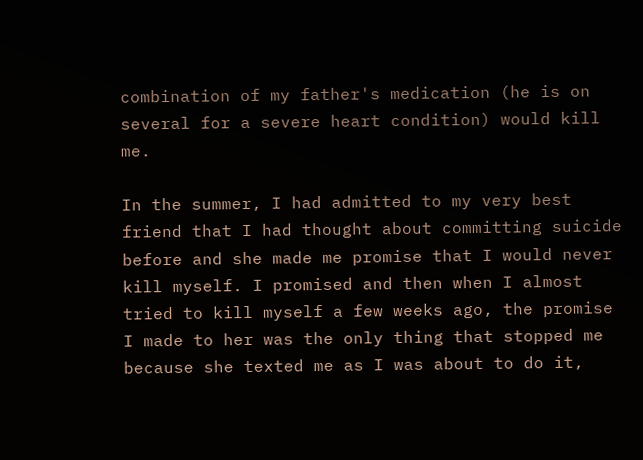combination of my father's medication (he is on several for a severe heart condition) would kill me.

In the summer, I had admitted to my very best friend that I had thought about committing suicide before and she made me promise that I would never kill myself. I promised and then when I almost tried to kill myself a few weeks ago, the promise I made to her was the only thing that stopped me because she texted me as I was about to do it,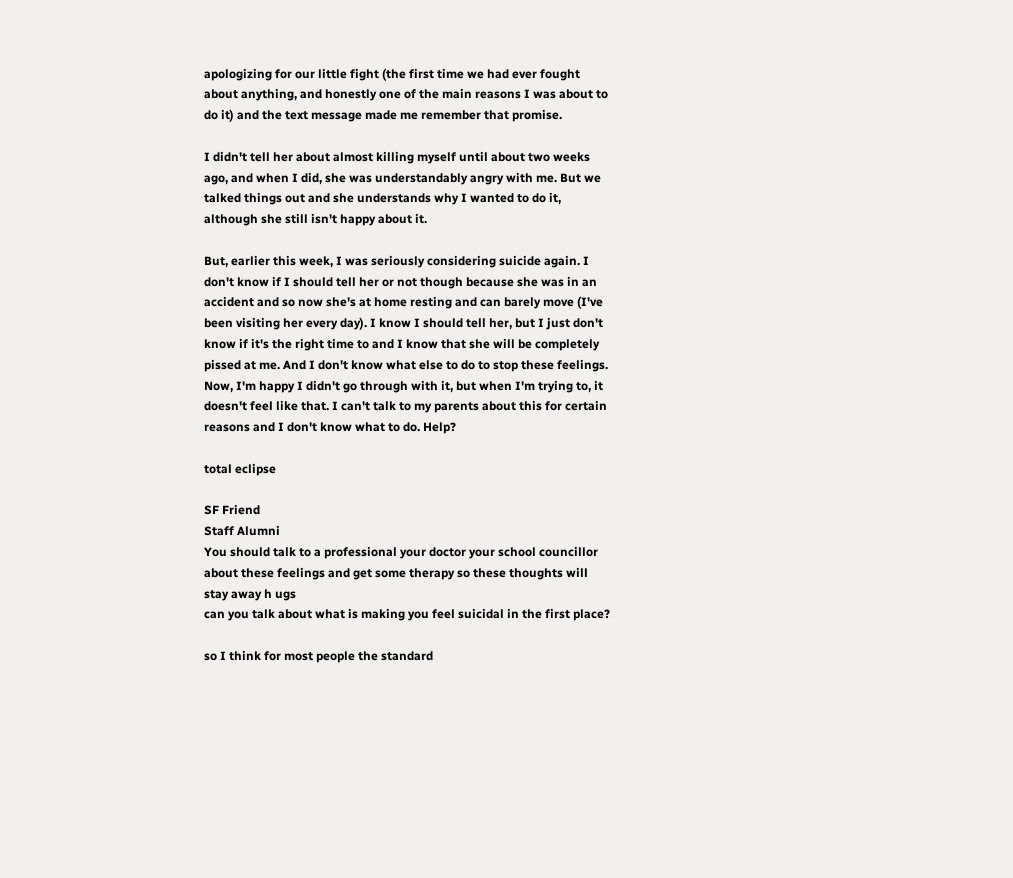apologizing for our little fight (the first time we had ever fought about anything, and honestly one of the main reasons I was about to do it) and the text message made me remember that promise.

I didn't tell her about almost killing myself until about two weeks ago, and when I did, she was understandably angry with me. But we talked things out and she understands why I wanted to do it, although she still isn't happy about it.

But, earlier this week, I was seriously considering suicide again. I don't know if I should tell her or not though because she was in an accident and so now she's at home resting and can barely move (I've been visiting her every day). I know I should tell her, but I just don't know if it's the right time to and I know that she will be completely pissed at me. And I don't know what else to do to stop these feelings. Now, I'm happy I didn't go through with it, but when I'm trying to, it doesn't feel like that. I can't talk to my parents about this for certain reasons and I don't know what to do. Help?

total eclipse

SF Friend
Staff Alumni
You should talk to a professional your doctor your school councillor about these feelings and get some therapy so these thoughts will stay away h ugs
can you talk about what is making you feel suicidal in the first place?

so I think for most people the standard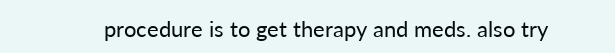procedure is to get therapy and meds. also try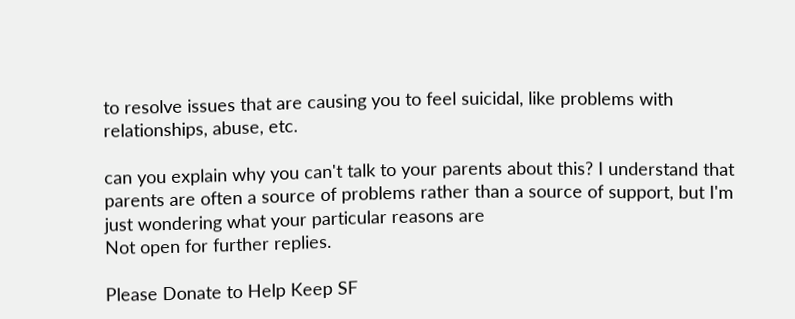to resolve issues that are causing you to feel suicidal, like problems with relationships, abuse, etc.

can you explain why you can't talk to your parents about this? I understand that parents are often a source of problems rather than a source of support, but I'm just wondering what your particular reasons are
Not open for further replies.

Please Donate to Help Keep SF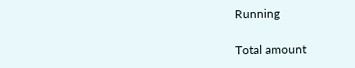Running

Total amount